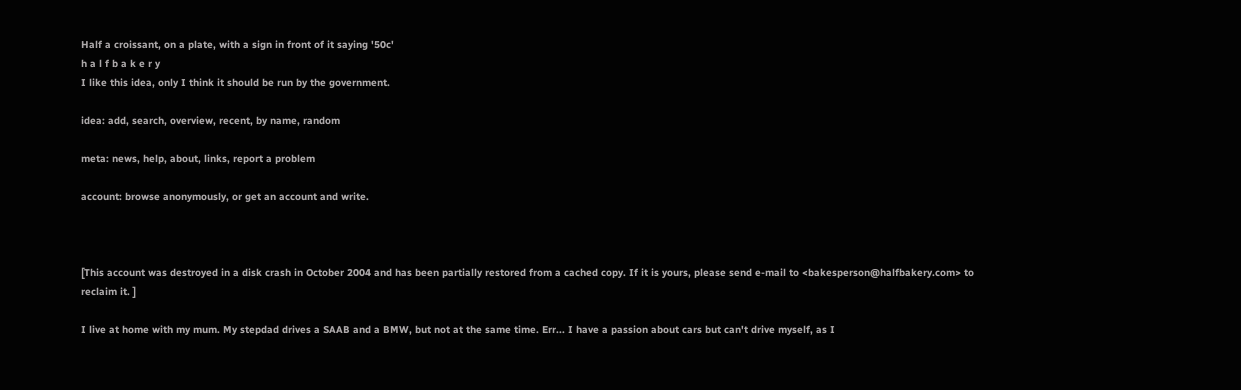Half a croissant, on a plate, with a sign in front of it saying '50c'
h a l f b a k e r y
I like this idea, only I think it should be run by the government.

idea: add, search, overview, recent, by name, random

meta: news, help, about, links, report a problem

account: browse anonymously, or get an account and write.



[This account was destroyed in a disk crash in October 2004 and has been partially restored from a cached copy. If it is yours, please send e-mail to <bakesperson@halfbakery.com> to reclaim it. ]

I live at home with my mum. My stepdad drives a SAAB and a BMW, but not at the same time. Err... I have a passion about cars but can't drive myself, as I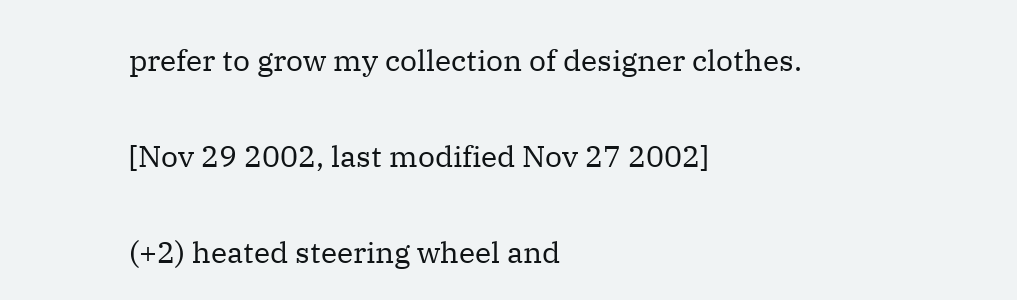prefer to grow my collection of designer clothes.

[Nov 29 2002, last modified Nov 27 2002]

(+2) heated steering wheel and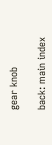gear knob

back: main index